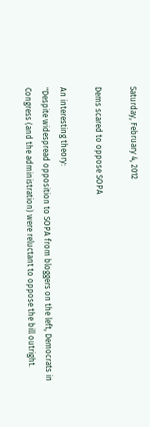Saturday, February 4, 2012

Dems scared to oppose SOPA

An interesting theory:
"Despite widespread opposition to SOPA from bloggers on the left, Democrats in Congress (and the administration) were reluctant to oppose the bill outright.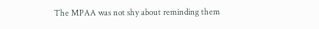The MPAA was not shy about reminding them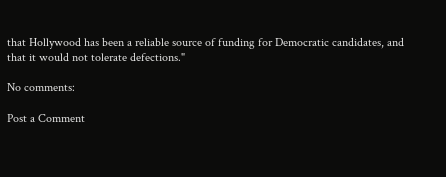that Hollywood has been a reliable source of funding for Democratic candidates, and that it would not tolerate defections."

No comments:

Post a Comment